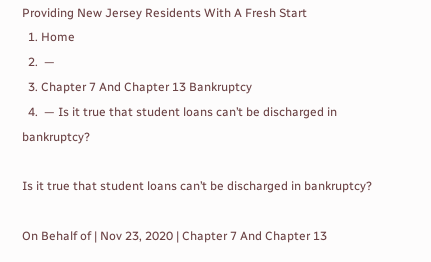Providing New Jersey Residents With A Fresh Start
  1. Home
  2.  —
  3. Chapter 7 And Chapter 13 Bankruptcy
  4.  — Is it true that student loans can’t be discharged in bankruptcy?

Is it true that student loans can’t be discharged in bankruptcy?

On Behalf of | Nov 23, 2020 | Chapter 7 And Chapter 13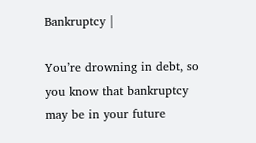Bankruptcy |

You’re drowning in debt, so you know that bankruptcy may be in your future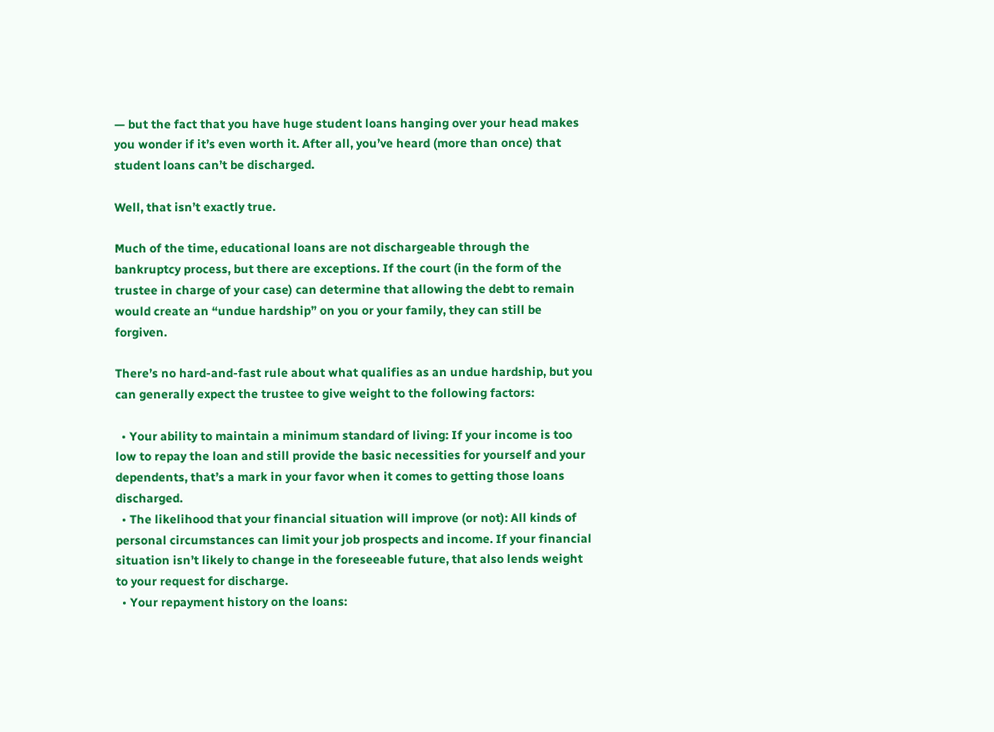— but the fact that you have huge student loans hanging over your head makes you wonder if it’s even worth it. After all, you’ve heard (more than once) that student loans can’t be discharged.

Well, that isn’t exactly true.

Much of the time, educational loans are not dischargeable through the bankruptcy process, but there are exceptions. If the court (in the form of the trustee in charge of your case) can determine that allowing the debt to remain would create an “undue hardship” on you or your family, they can still be forgiven.

There’s no hard-and-fast rule about what qualifies as an undue hardship, but you can generally expect the trustee to give weight to the following factors:

  • Your ability to maintain a minimum standard of living: If your income is too low to repay the loan and still provide the basic necessities for yourself and your dependents, that’s a mark in your favor when it comes to getting those loans discharged.
  • The likelihood that your financial situation will improve (or not): All kinds of personal circumstances can limit your job prospects and income. If your financial situation isn’t likely to change in the foreseeable future, that also lends weight to your request for discharge.
  • Your repayment history on the loans: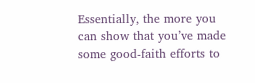Essentially, the more you can show that you’ve made some good-faith efforts to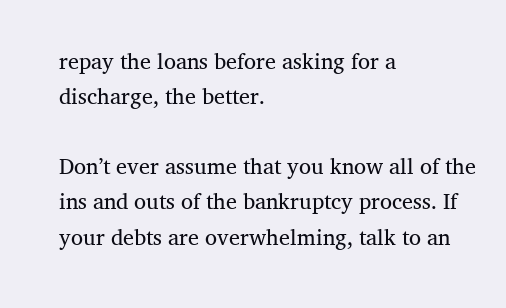repay the loans before asking for a discharge, the better.

Don’t ever assume that you know all of the ins and outs of the bankruptcy process. If your debts are overwhelming, talk to an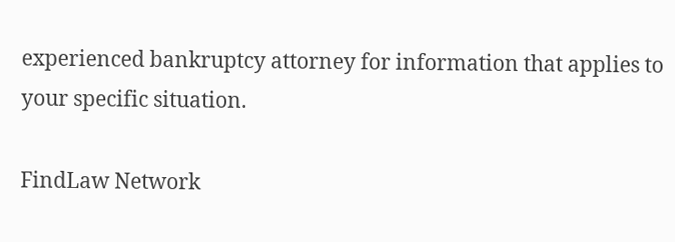experienced bankruptcy attorney for information that applies to your specific situation.

FindLaw Network